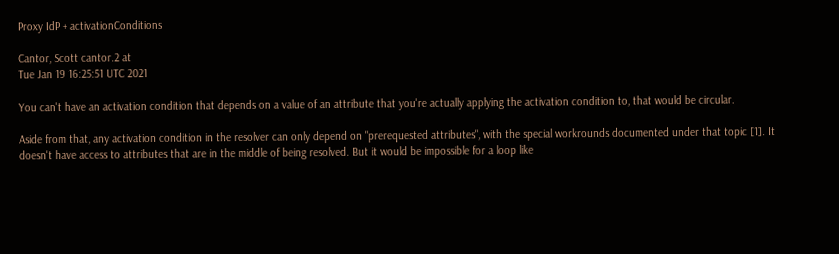Proxy IdP + activationConditions

Cantor, Scott cantor.2 at
Tue Jan 19 16:25:51 UTC 2021

You can't have an activation condition that depends on a value of an attribute that you're actually applying the activation condition to, that would be circular.

Aside from that, any activation condition in the resolver can only depend on "prerequested attributes", with the special workrounds documented under that topic [1]. It doesn't have access to attributes that are in the middle of being resolved. But it would be impossible for a loop like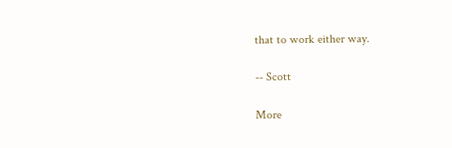that to work either way.

-- Scott

More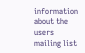information about the users mailing list